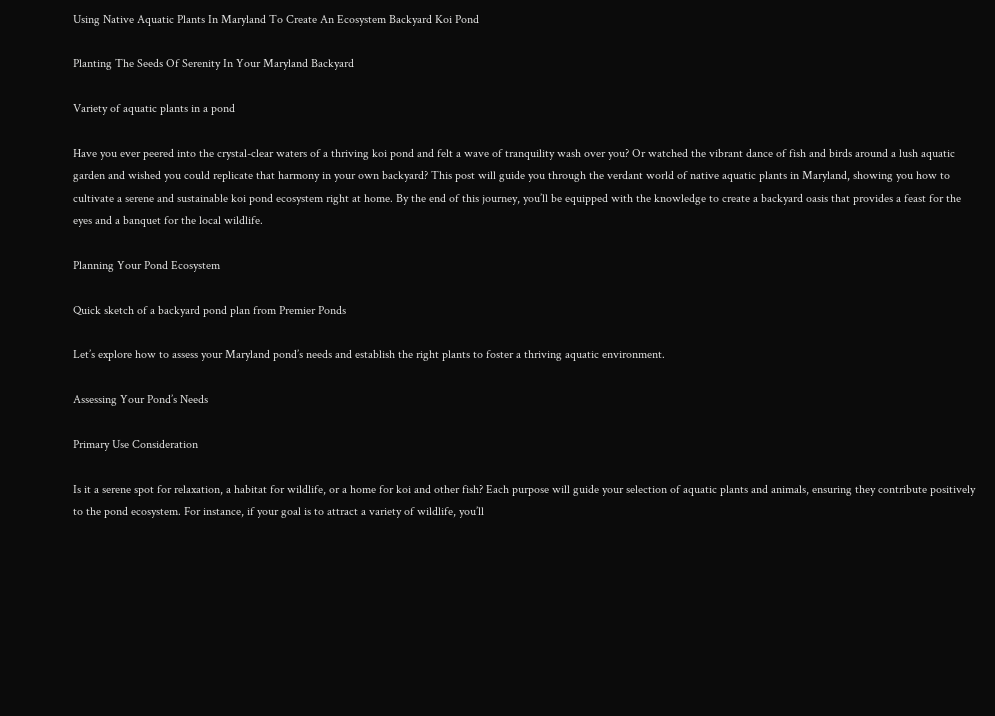Using Native Aquatic Plants In Maryland To Create An Ecosystem Backyard Koi Pond

Planting The Seeds Of Serenity In Your Maryland Backyard

Variety of aquatic plants in a pond

Have you ever peered into the crystal-clear waters of a thriving koi pond and felt a wave of tranquility wash over you? Or watched the vibrant dance of fish and birds around a lush aquatic garden and wished you could replicate that harmony in your own backyard? This post will guide you through the verdant world of native aquatic plants in Maryland, showing you how to cultivate a serene and sustainable koi pond ecosystem right at home. By the end of this journey, you’ll be equipped with the knowledge to create a backyard oasis that provides a feast for the eyes and a banquet for the local wildlife.

Planning Your Pond Ecosystem

Quick sketch of a backyard pond plan from Premier Ponds

Let’s explore how to assess your Maryland pond’s needs and establish the right plants to foster a thriving aquatic environment.

Assessing Your Pond’s Needs

Primary Use Consideration

Is it a serene spot for relaxation, a habitat for wildlife, or a home for koi and other fish? Each purpose will guide your selection of aquatic plants and animals, ensuring they contribute positively to the pond ecosystem. For instance, if your goal is to attract a variety of wildlife, you’ll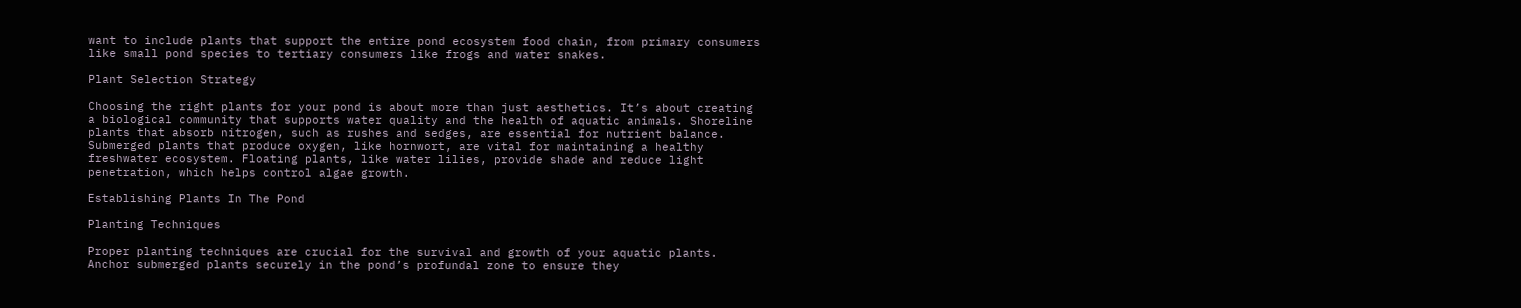want to include plants that support the entire pond ecosystem food chain, from primary consumers like small pond species to tertiary consumers like frogs and water snakes.

Plant Selection Strategy

Choosing the right plants for your pond is about more than just aesthetics. It’s about creating a biological community that supports water quality and the health of aquatic animals. Shoreline plants that absorb nitrogen, such as rushes and sedges, are essential for nutrient balance. Submerged plants that produce oxygen, like hornwort, are vital for maintaining a healthy freshwater ecosystem. Floating plants, like water lilies, provide shade and reduce light penetration, which helps control algae growth.

Establishing Plants In The Pond

Planting Techniques

Proper planting techniques are crucial for the survival and growth of your aquatic plants. Anchor submerged plants securely in the pond’s profundal zone to ensure they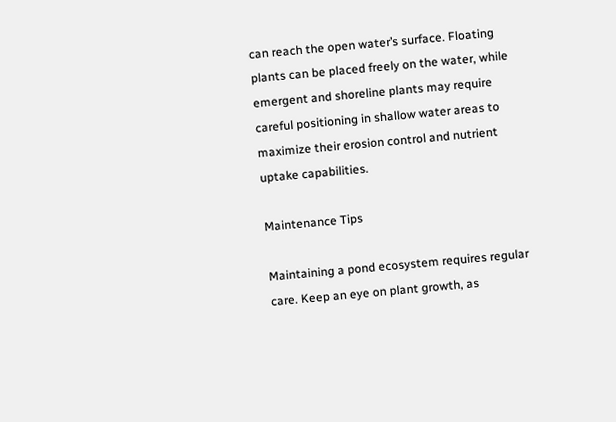can reach the open water’s surface. Floating plants can be placed freely on the water, while emergent and shoreline plants may require careful positioning in shallow water areas to maximize their erosion control and nutrient uptake capabilities.

Maintenance Tips

Maintaining a pond ecosystem requires regular care. Keep an eye on plant growth, as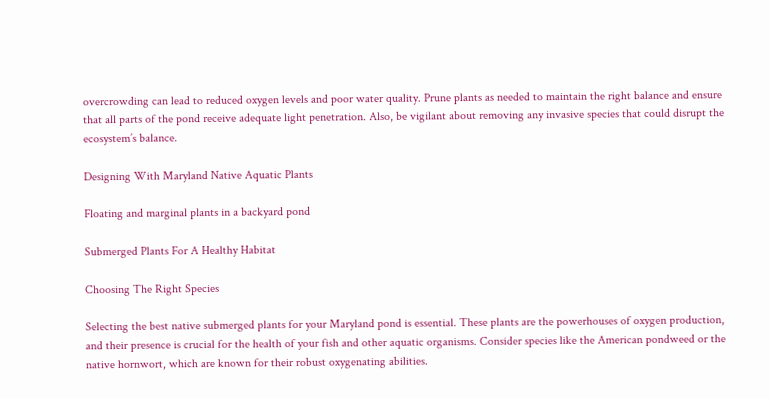overcrowding can lead to reduced oxygen levels and poor water quality. Prune plants as needed to maintain the right balance and ensure that all parts of the pond receive adequate light penetration. Also, be vigilant about removing any invasive species that could disrupt the ecosystem’s balance.

Designing With Maryland Native Aquatic Plants

Floating and marginal plants in a backyard pond

Submerged Plants For A Healthy Habitat

Choosing The Right Species

Selecting the best native submerged plants for your Maryland pond is essential. These plants are the powerhouses of oxygen production, and their presence is crucial for the health of your fish and other aquatic organisms. Consider species like the American pondweed or the native hornwort, which are known for their robust oxygenating abilities.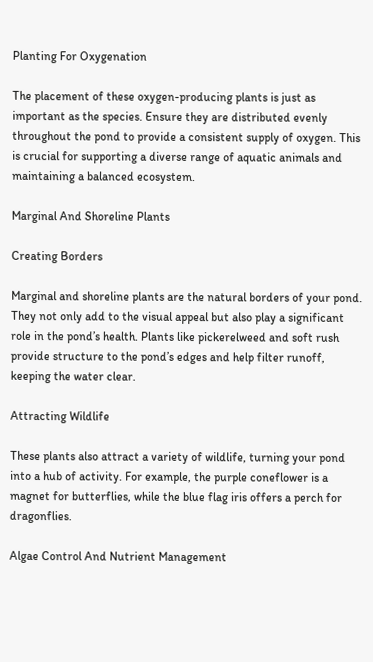Planting For Oxygenation

The placement of these oxygen-producing plants is just as important as the species. Ensure they are distributed evenly throughout the pond to provide a consistent supply of oxygen. This is crucial for supporting a diverse range of aquatic animals and maintaining a balanced ecosystem.

Marginal And Shoreline Plants

Creating Borders

Marginal and shoreline plants are the natural borders of your pond. They not only add to the visual appeal but also play a significant role in the pond’s health. Plants like pickerelweed and soft rush provide structure to the pond’s edges and help filter runoff, keeping the water clear.

Attracting Wildlife

These plants also attract a variety of wildlife, turning your pond into a hub of activity. For example, the purple coneflower is a magnet for butterflies, while the blue flag iris offers a perch for dragonflies.

Algae Control And Nutrient Management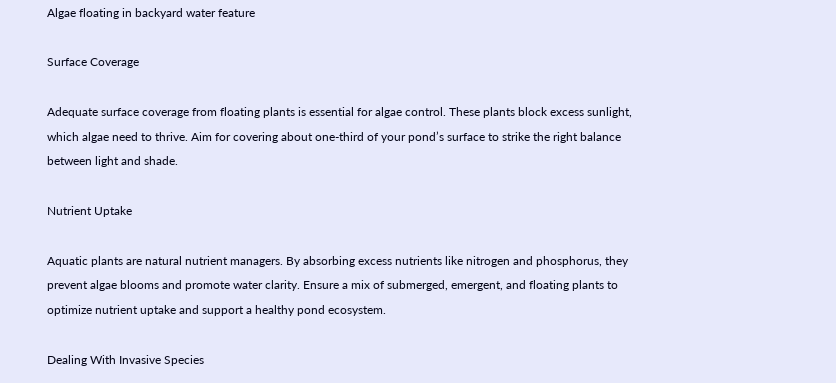Algae floating in backyard water feature

Surface Coverage

Adequate surface coverage from floating plants is essential for algae control. These plants block excess sunlight, which algae need to thrive. Aim for covering about one-third of your pond’s surface to strike the right balance between light and shade.

Nutrient Uptake

Aquatic plants are natural nutrient managers. By absorbing excess nutrients like nitrogen and phosphorus, they prevent algae blooms and promote water clarity. Ensure a mix of submerged, emergent, and floating plants to optimize nutrient uptake and support a healthy pond ecosystem.

Dealing With Invasive Species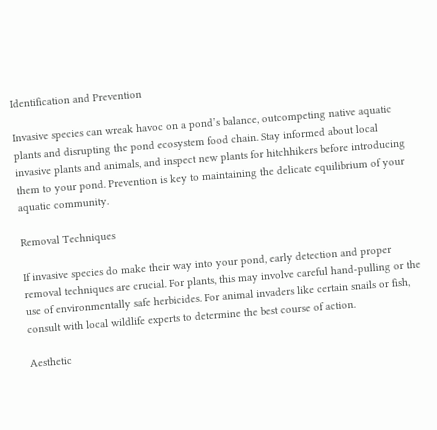Identification and Prevention

Invasive species can wreak havoc on a pond’s balance, outcompeting native aquatic plants and disrupting the pond ecosystem food chain. Stay informed about local invasive plants and animals, and inspect new plants for hitchhikers before introducing them to your pond. Prevention is key to maintaining the delicate equilibrium of your aquatic community.

Removal Techniques

If invasive species do make their way into your pond, early detection and proper removal techniques are crucial. For plants, this may involve careful hand-pulling or the use of environmentally safe herbicides. For animal invaders like certain snails or fish, consult with local wildlife experts to determine the best course of action.

Aesthetic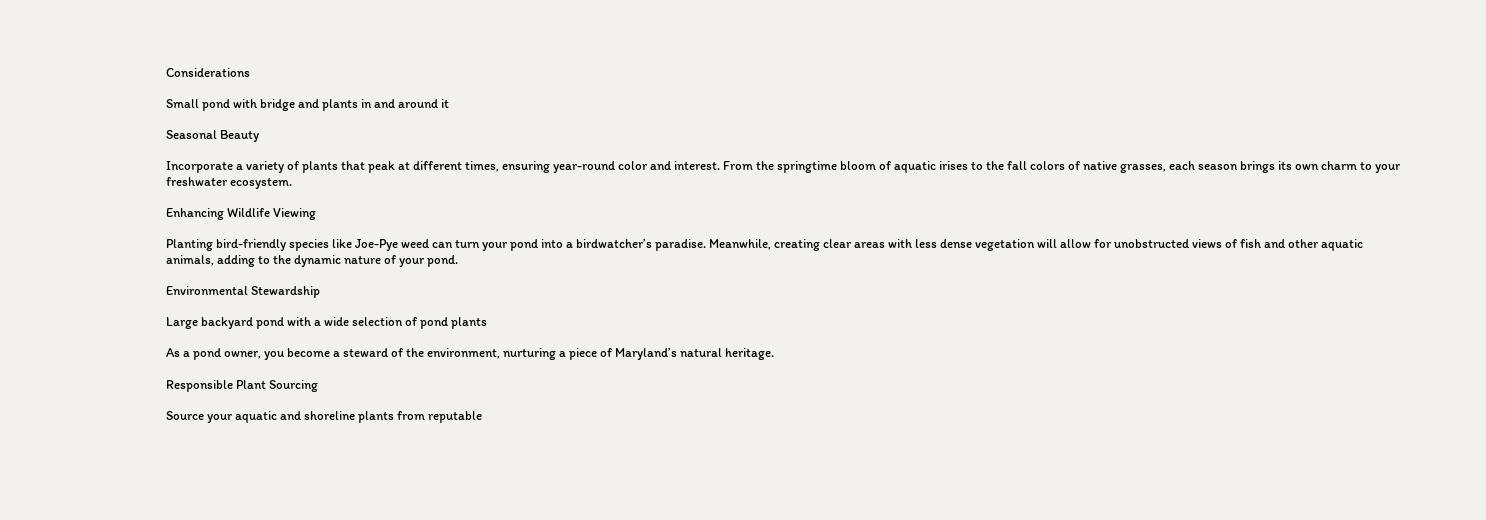Considerations

Small pond with bridge and plants in and around it

Seasonal Beauty

Incorporate a variety of plants that peak at different times, ensuring year-round color and interest. From the springtime bloom of aquatic irises to the fall colors of native grasses, each season brings its own charm to your freshwater ecosystem.

Enhancing Wildlife Viewing

Planting bird-friendly species like Joe-Pye weed can turn your pond into a birdwatcher’s paradise. Meanwhile, creating clear areas with less dense vegetation will allow for unobstructed views of fish and other aquatic animals, adding to the dynamic nature of your pond.

Environmental Stewardship

Large backyard pond with a wide selection of pond plants

As a pond owner, you become a steward of the environment, nurturing a piece of Maryland’s natural heritage.

Responsible Plant Sourcing

Source your aquatic and shoreline plants from reputable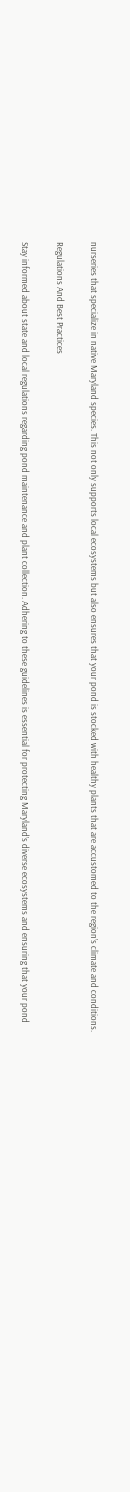nurseries that specialize in native Maryland species. This not only supports local ecosystems but also ensures that your pond is stocked with healthy plants that are accustomed to the region’s climate and conditions.

Regulations And Best Practices

Stay informed about state and local regulations regarding pond maintenance and plant collection. Adhering to these guidelines is essential for protecting Maryland’s diverse ecosystems and ensuring that your pond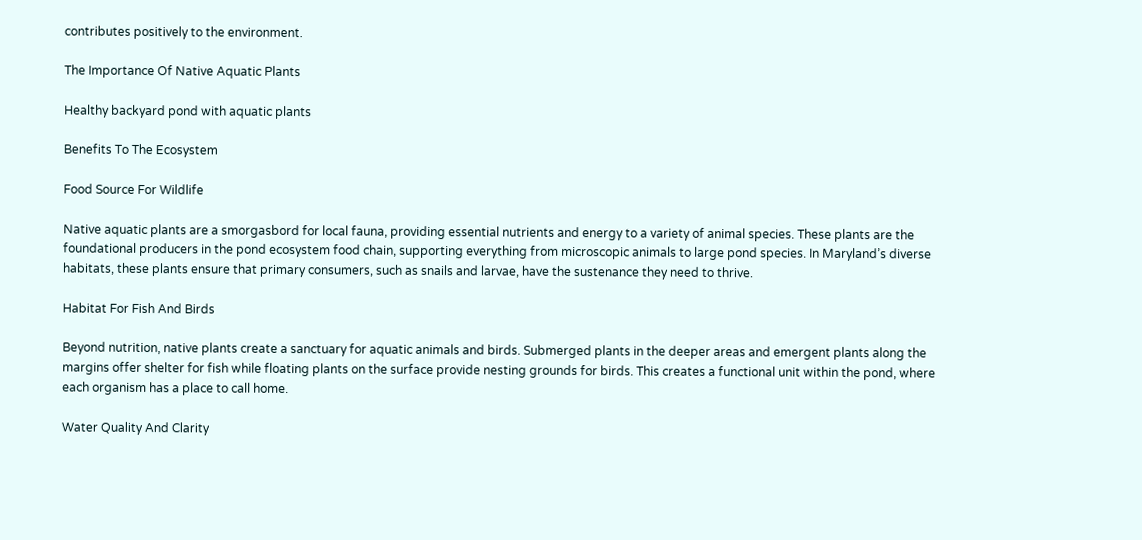contributes positively to the environment.

The Importance Of Native Aquatic Plants

Healthy backyard pond with aquatic plants

Benefits To The Ecosystem

Food Source For Wildlife

Native aquatic plants are a smorgasbord for local fauna, providing essential nutrients and energy to a variety of animal species. These plants are the foundational producers in the pond ecosystem food chain, supporting everything from microscopic animals to large pond species. In Maryland’s diverse habitats, these plants ensure that primary consumers, such as snails and larvae, have the sustenance they need to thrive.

Habitat For Fish And Birds

Beyond nutrition, native plants create a sanctuary for aquatic animals and birds. Submerged plants in the deeper areas and emergent plants along the margins offer shelter for fish while floating plants on the surface provide nesting grounds for birds. This creates a functional unit within the pond, where each organism has a place to call home.

Water Quality And Clarity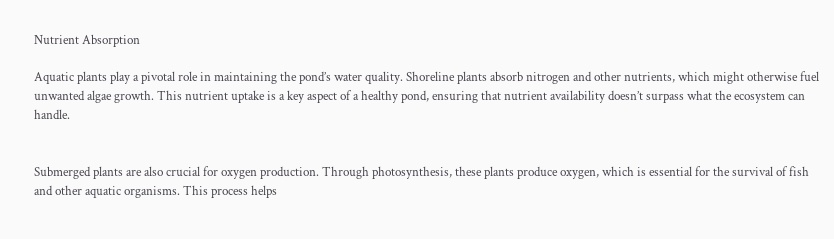Nutrient Absorption

Aquatic plants play a pivotal role in maintaining the pond’s water quality. Shoreline plants absorb nitrogen and other nutrients, which might otherwise fuel unwanted algae growth. This nutrient uptake is a key aspect of a healthy pond, ensuring that nutrient availability doesn’t surpass what the ecosystem can handle.


Submerged plants are also crucial for oxygen production. Through photosynthesis, these plants produce oxygen, which is essential for the survival of fish and other aquatic organisms. This process helps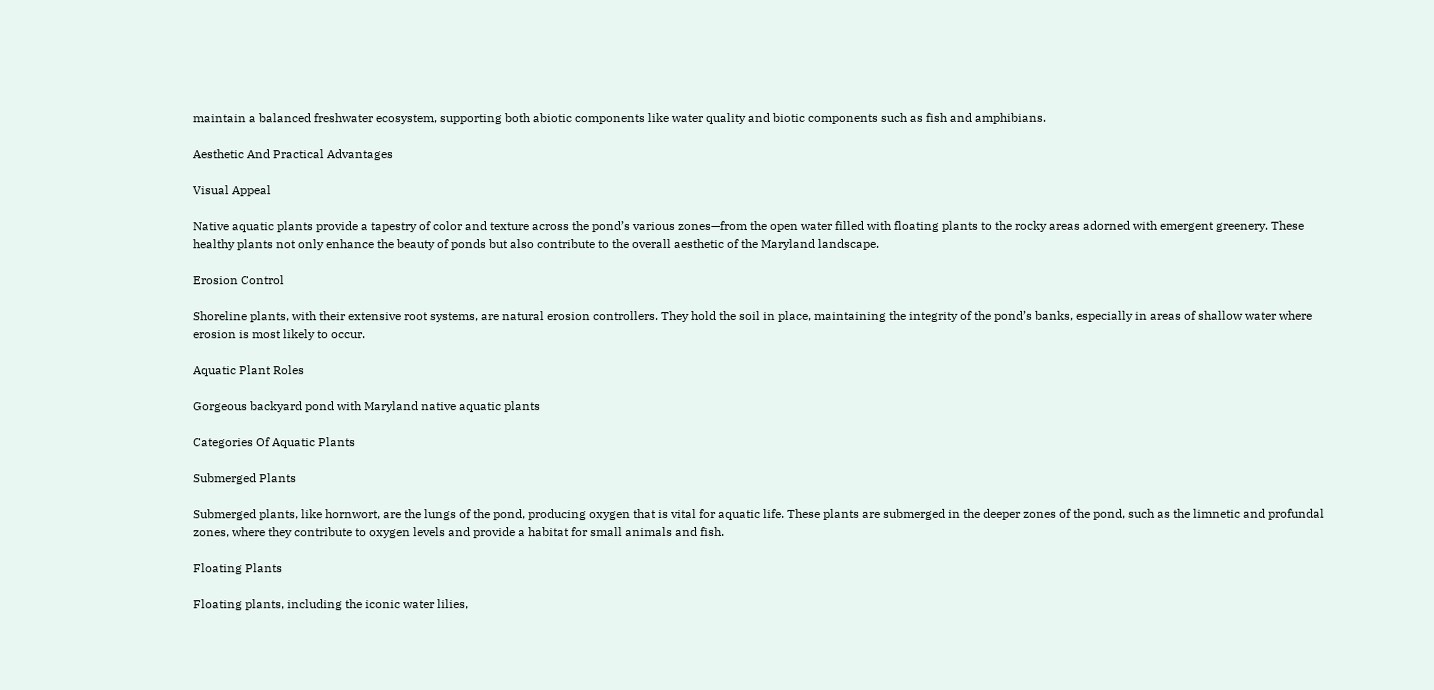maintain a balanced freshwater ecosystem, supporting both abiotic components like water quality and biotic components such as fish and amphibians.

Aesthetic And Practical Advantages

Visual Appeal

Native aquatic plants provide a tapestry of color and texture across the pond’s various zones—from the open water filled with floating plants to the rocky areas adorned with emergent greenery. These healthy plants not only enhance the beauty of ponds but also contribute to the overall aesthetic of the Maryland landscape.

Erosion Control

Shoreline plants, with their extensive root systems, are natural erosion controllers. They hold the soil in place, maintaining the integrity of the pond’s banks, especially in areas of shallow water where erosion is most likely to occur.

Aquatic Plant Roles

Gorgeous backyard pond with Maryland native aquatic plants

Categories Of Aquatic Plants

Submerged Plants

Submerged plants, like hornwort, are the lungs of the pond, producing oxygen that is vital for aquatic life. These plants are submerged in the deeper zones of the pond, such as the limnetic and profundal zones, where they contribute to oxygen levels and provide a habitat for small animals and fish.

Floating Plants

Floating plants, including the iconic water lilies,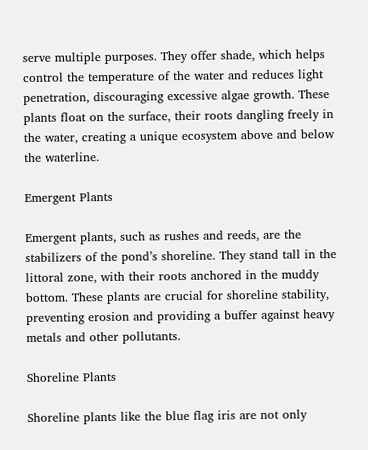serve multiple purposes. They offer shade, which helps control the temperature of the water and reduces light penetration, discouraging excessive algae growth. These plants float on the surface, their roots dangling freely in the water, creating a unique ecosystem above and below the waterline.

Emergent Plants

Emergent plants, such as rushes and reeds, are the stabilizers of the pond’s shoreline. They stand tall in the littoral zone, with their roots anchored in the muddy bottom. These plants are crucial for shoreline stability, preventing erosion and providing a buffer against heavy metals and other pollutants.

Shoreline Plants

Shoreline plants like the blue flag iris are not only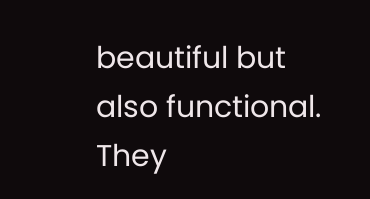beautiful but also functional. They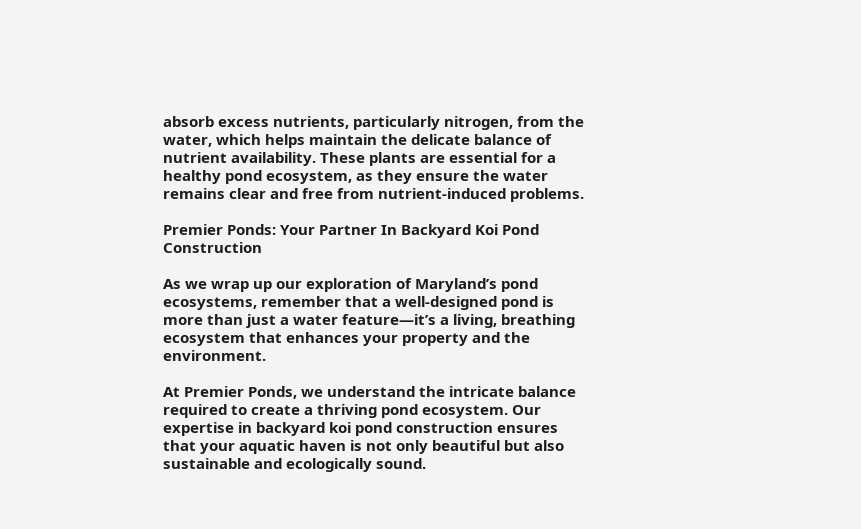absorb excess nutrients, particularly nitrogen, from the water, which helps maintain the delicate balance of nutrient availability. These plants are essential for a healthy pond ecosystem, as they ensure the water remains clear and free from nutrient-induced problems.

Premier Ponds: Your Partner In Backyard Koi Pond Construction

As we wrap up our exploration of Maryland’s pond ecosystems, remember that a well-designed pond is more than just a water feature—it’s a living, breathing ecosystem that enhances your property and the environment.

At Premier Ponds, we understand the intricate balance required to create a thriving pond ecosystem. Our expertise in backyard koi pond construction ensures that your aquatic haven is not only beautiful but also sustainable and ecologically sound.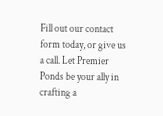Fill out our contact form today, or give us a call. Let Premier Ponds be your ally in crafting a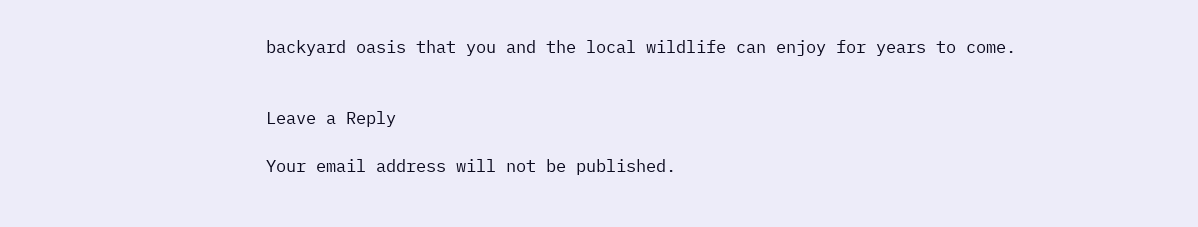backyard oasis that you and the local wildlife can enjoy for years to come.


Leave a Reply

Your email address will not be published.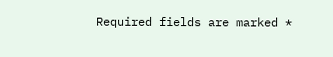Required fields are marked *